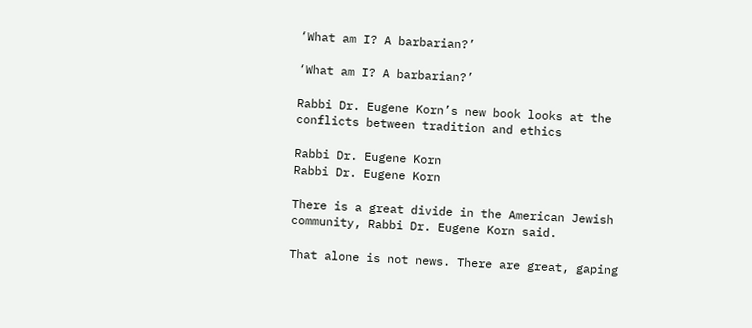‘What am I? A barbarian?’

‘What am I? A barbarian?’

Rabbi Dr. Eugene Korn’s new book looks at the conflicts between tradition and ethics

Rabbi Dr. Eugene Korn
Rabbi Dr. Eugene Korn

There is a great divide in the American Jewish community, Rabbi Dr. Eugene Korn said.

That alone is not news. There are great, gaping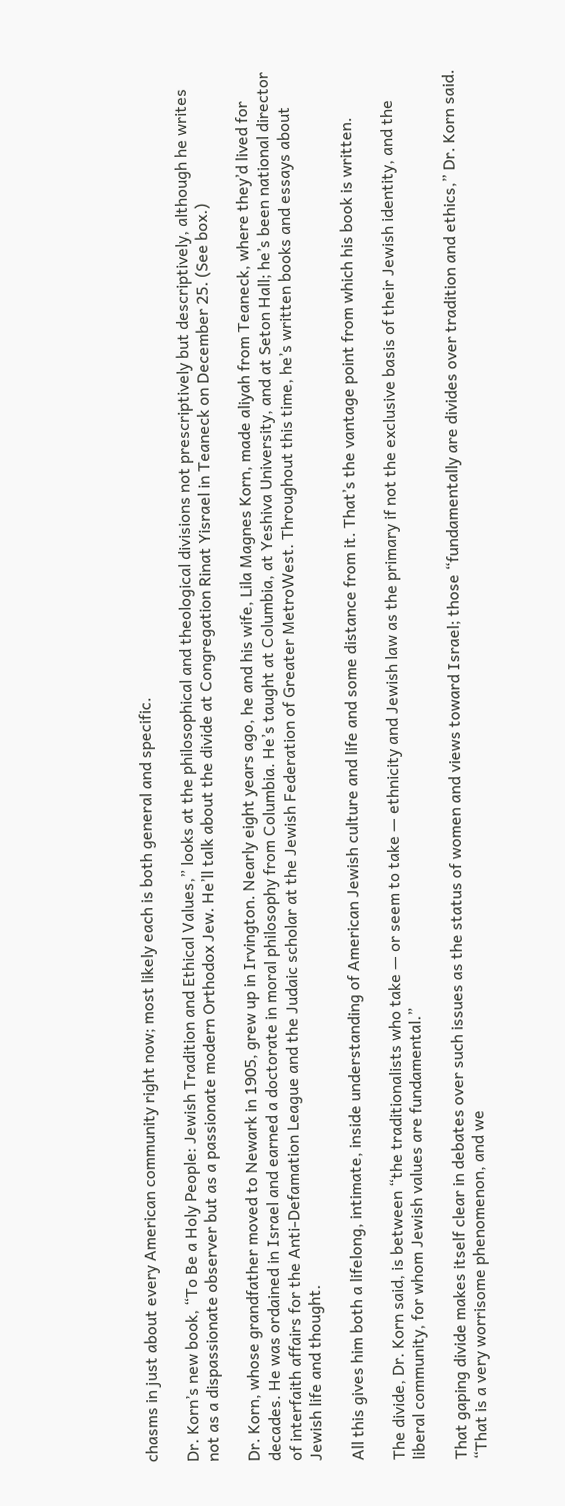chasms in just about every American community right now; most likely each is both general and specific.

Dr. Korn’s new book, “To Be a Holy People: Jewish Tradition and Ethical Values,” looks at the philosophical and theological divisions not prescriptively but descriptively, although he writes not as a dispassionate observer but as a passionate modern Orthodox Jew. He’ll talk about the divide at Congregation Rinat Yisrael in Teaneck on December 25. (See box.)

Dr. Korn, whose grandfather moved to Newark in 1905, grew up in Irvington. Nearly eight years ago, he and his wife, Lila Magnes Korn, made aliyah from Teaneck, where they’d lived for decades. He was ordained in Israel and earned a doctorate in moral philosophy from Columbia. He’s taught at Columbia, at Yeshiva University, and at Seton Hall; he’s been national director of interfaith affairs for the Anti-Defamation League and the Judaic scholar at the Jewish Federation of Greater MetroWest. Throughout this time, he’s written books and essays about Jewish life and thought.

All this gives him both a lifelong, intimate, inside understanding of American Jewish culture and life and some distance from it. That’s the vantage point from which his book is written.

The divide, Dr. Korn said, is between “the traditionalists who take — or seem to take — ethnicity and Jewish law as the primary if not the exclusive basis of their Jewish identity, and the liberal community, for whom Jewish values are fundamental.”

That gaping divide makes itself clear in debates over such issues as the status of women and views toward Israel; those “fundamentally are divides over tradition and ethics,” Dr. Korn said. “That is a very worrisome phenomenon, and we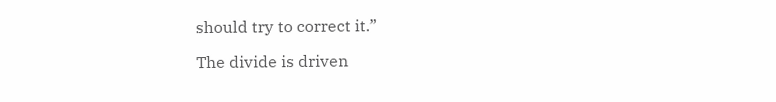should try to correct it.”

The divide is driven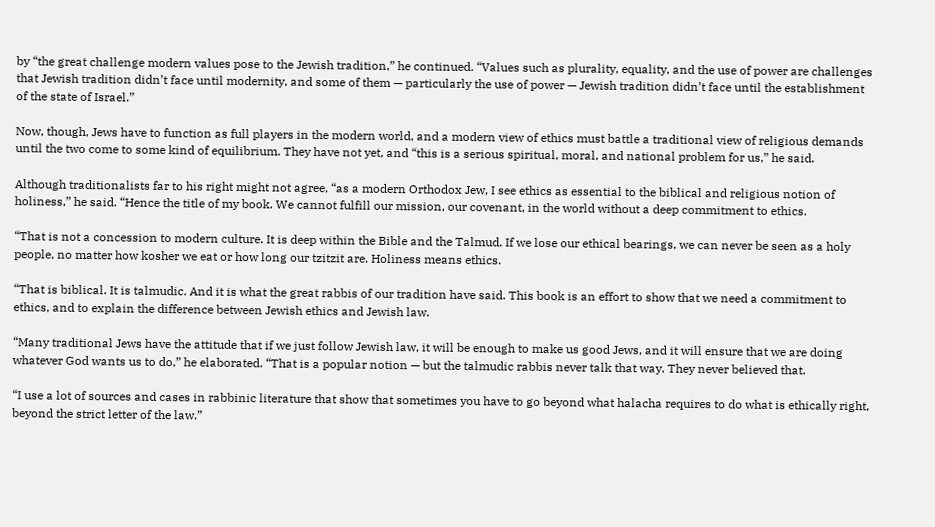by “the great challenge modern values pose to the Jewish tradition,” he continued. “Values such as plurality, equality, and the use of power are challenges that Jewish tradition didn’t face until modernity, and some of them — particularly the use of power — Jewish tradition didn’t face until the establishment of the state of Israel.”

Now, though, Jews have to function as full players in the modern world, and a modern view of ethics must battle a traditional view of religious demands until the two come to some kind of equilibrium. They have not yet, and “this is a serious spiritual, moral, and national problem for us,” he said.

Although traditionalists far to his right might not agree, “as a modern Orthodox Jew, I see ethics as essential to the biblical and religious notion of holiness,” he said. “Hence the title of my book. We cannot fulfill our mission, our covenant, in the world without a deep commitment to ethics.

“That is not a concession to modern culture. It is deep within the Bible and the Talmud. If we lose our ethical bearings, we can never be seen as a holy people, no matter how kosher we eat or how long our tzitzit are. Holiness means ethics.

“That is biblical. It is talmudic. And it is what the great rabbis of our tradition have said. This book is an effort to show that we need a commitment to ethics, and to explain the difference between Jewish ethics and Jewish law.

“Many traditional Jews have the attitude that if we just follow Jewish law, it will be enough to make us good Jews, and it will ensure that we are doing whatever God wants us to do,” he elaborated. “That is a popular notion — but the talmudic rabbis never talk that way. They never believed that.

“I use a lot of sources and cases in rabbinic literature that show that sometimes you have to go beyond what halacha requires to do what is ethically right, beyond the strict letter of the law.”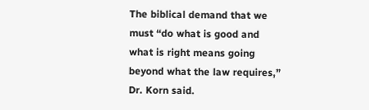The biblical demand that we must “do what is good and what is right means going beyond what the law requires,” Dr. Korn said.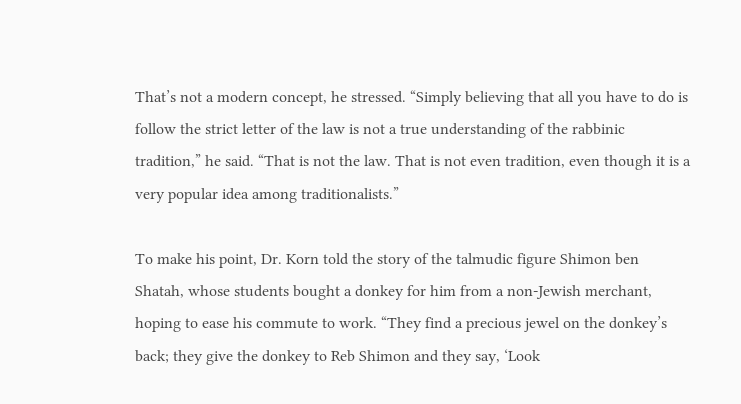That’s not a modern concept, he stressed. “Simply believing that all you have to do is follow the strict letter of the law is not a true understanding of the rabbinic tradition,” he said. “That is not the law. That is not even tradition, even though it is a very popular idea among traditionalists.”

To make his point, Dr. Korn told the story of the talmudic figure Shimon ben Shatah, whose students bought a donkey for him from a non-Jewish merchant, hoping to ease his commute to work. “They find a precious jewel on the donkey’s back; they give the donkey to Reb Shimon and they say, ‘Look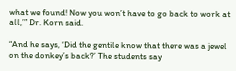what we found! Now you won’t have to go back to work at all,’” Dr. Korn said.

“And he says, ‘Did the gentile know that there was a jewel on the donkey’s back?’ The students say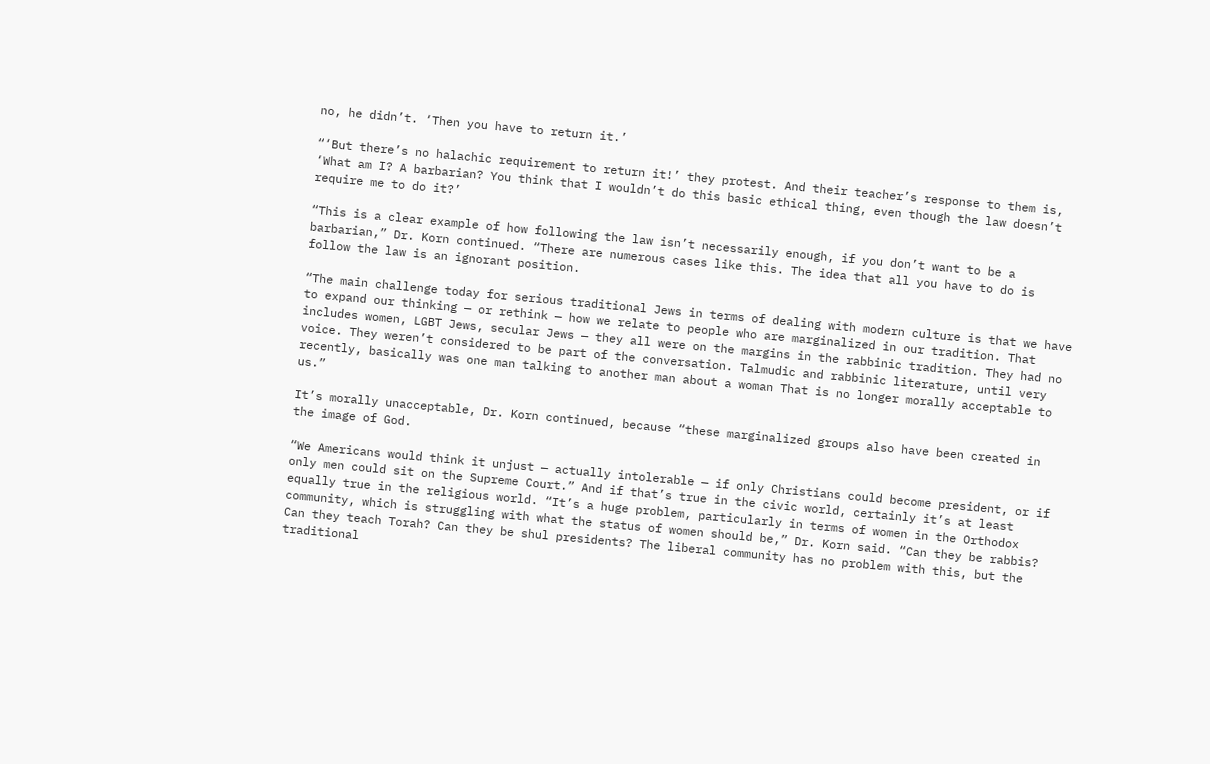no, he didn’t. ‘Then you have to return it.’

“‘But there’s no halachic requirement to return it!’ they protest. And their teacher’s response to them is, ‘What am I? A barbarian? You think that I wouldn’t do this basic ethical thing, even though the law doesn’t require me to do it?’

“This is a clear example of how following the law isn’t necessarily enough, if you don’t want to be a barbarian,” Dr. Korn continued. “There are numerous cases like this. The idea that all you have to do is follow the law is an ignorant position.

“The main challenge today for serious traditional Jews in terms of dealing with modern culture is that we have to expand our thinking — or rethink — how we relate to people who are marginalized in our tradition. That includes women, LGBT Jews, secular Jews — they all were on the margins in the rabbinic tradition. They had no voice. They weren’t considered to be part of the conversation. Talmudic and rabbinic literature, until very recently, basically was one man talking to another man about a woman That is no longer morally acceptable to us.”

It’s morally unacceptable, Dr. Korn continued, because “these marginalized groups also have been created in the image of God.

“We Americans would think it unjust — actually intolerable — if only Christians could become president, or if only men could sit on the Supreme Court.” And if that’s true in the civic world, certainly it’s at least equally true in the religious world. “It’s a huge problem, particularly in terms of women in the Orthodox community, which is struggling with what the status of women should be,” Dr. Korn said. “Can they be rabbis? Can they teach Torah? Can they be shul presidents? The liberal community has no problem with this, but the traditional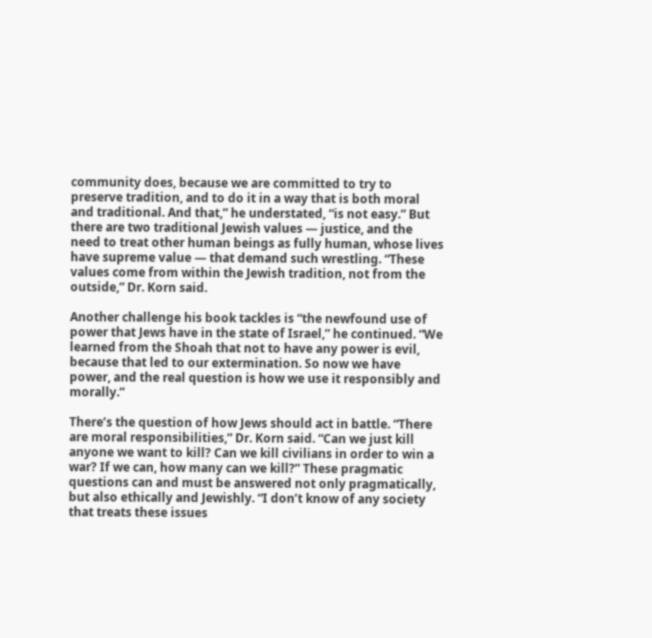community does, because we are committed to try to preserve tradition, and to do it in a way that is both moral and traditional. And that,” he understated, “is not easy.” But there are two traditional Jewish values — justice, and the need to treat other human beings as fully human, whose lives have supreme value — that demand such wrestling. “These values come from within the Jewish tradition, not from the outside,” Dr. Korn said.

Another challenge his book tackles is “the newfound use of power that Jews have in the state of Israel,” he continued. “We learned from the Shoah that not to have any power is evil, because that led to our extermination. So now we have power, and the real question is how we use it responsibly and morally.”

There’s the question of how Jews should act in battle. “There are moral responsibilities,” Dr. Korn said. “Can we just kill anyone we want to kill? Can we kill civilians in order to win a war? If we can, how many can we kill?” These pragmatic questions can and must be answered not only pragmatically, but also ethically and Jewishly. “I don’t know of any society that treats these issues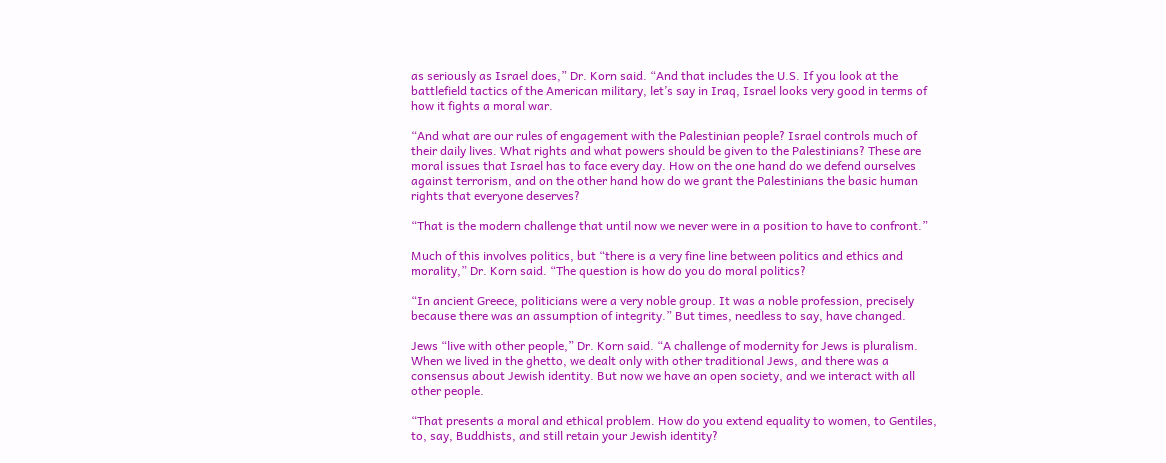as seriously as Israel does,” Dr. Korn said. “And that includes the U.S. If you look at the battlefield tactics of the American military, let’s say in Iraq, Israel looks very good in terms of how it fights a moral war.

“And what are our rules of engagement with the Palestinian people? Israel controls much of their daily lives. What rights and what powers should be given to the Palestinians? These are moral issues that Israel has to face every day. How on the one hand do we defend ourselves against terrorism, and on the other hand how do we grant the Palestinians the basic human rights that everyone deserves?

“That is the modern challenge that until now we never were in a position to have to confront.”

Much of this involves politics, but “there is a very fine line between politics and ethics and morality,” Dr. Korn said. “The question is how do you do moral politics?

“In ancient Greece, politicians were a very noble group. It was a noble profession, precisely because there was an assumption of integrity.” But times, needless to say, have changed.

Jews “live with other people,” Dr. Korn said. “A challenge of modernity for Jews is pluralism. When we lived in the ghetto, we dealt only with other traditional Jews, and there was a consensus about Jewish identity. But now we have an open society, and we interact with all other people.

“That presents a moral and ethical problem. How do you extend equality to women, to Gentiles, to, say, Buddhists, and still retain your Jewish identity?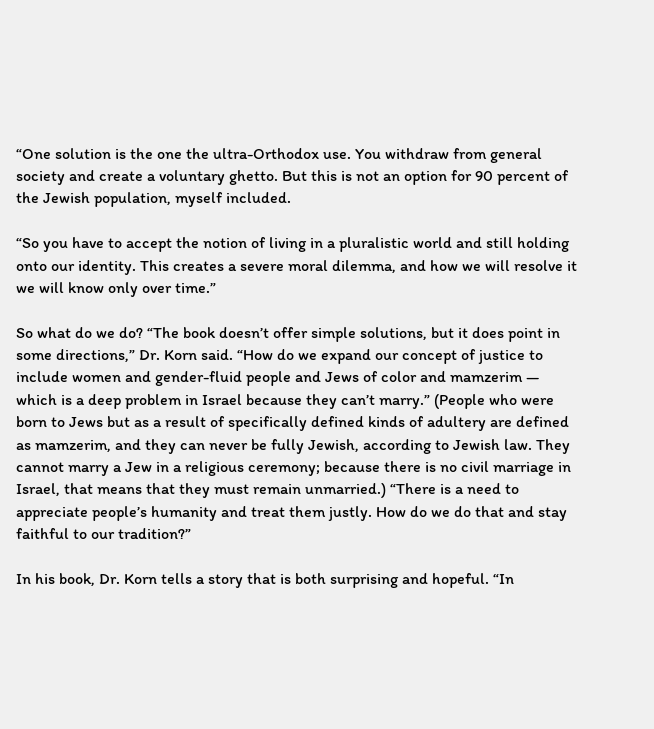“One solution is the one the ultra-Orthodox use. You withdraw from general society and create a voluntary ghetto. But this is not an option for 90 percent of the Jewish population, myself included.

“So you have to accept the notion of living in a pluralistic world and still holding onto our identity. This creates a severe moral dilemma, and how we will resolve it we will know only over time.”

So what do we do? “The book doesn’t offer simple solutions, but it does point in some directions,” Dr. Korn said. “How do we expand our concept of justice to include women and gender-fluid people and Jews of color and mamzerim — which is a deep problem in Israel because they can’t marry.” (People who were born to Jews but as a result of specifically defined kinds of adultery are defined as mamzerim, and they can never be fully Jewish, according to Jewish law. They cannot marry a Jew in a religious ceremony; because there is no civil marriage in Israel, that means that they must remain unmarried.) “There is a need to appreciate people’s humanity and treat them justly. How do we do that and stay faithful to our tradition?”

In his book, Dr. Korn tells a story that is both surprising and hopeful. “In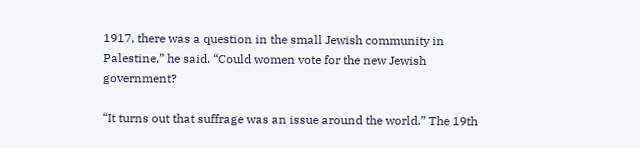1917, there was a question in the small Jewish community in Palestine,” he said. “Could women vote for the new Jewish government?

“It turns out that suffrage was an issue around the world.” The 19th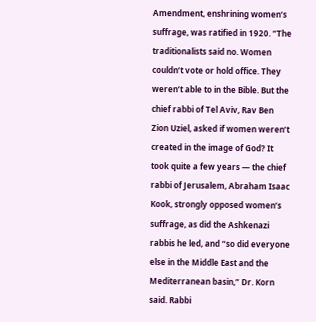Amendment, enshrining women’s suffrage, was ratified in 1920. “The traditionalists said no. Women couldn’t vote or hold office. They weren’t able to in the Bible. But the chief rabbi of Tel Aviv, Rav Ben Zion Uziel, asked if women weren’t created in the image of God? It took quite a few years — the chief rabbi of Jerusalem, Abraham Isaac Kook, strongly opposed women’s suffrage, as did the Ashkenazi rabbis he led, and “so did everyone else in the Middle East and the Mediterranean basin,” Dr. Korn said. Rabbi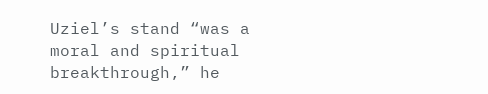Uziel’s stand “was a moral and spiritual breakthrough,” he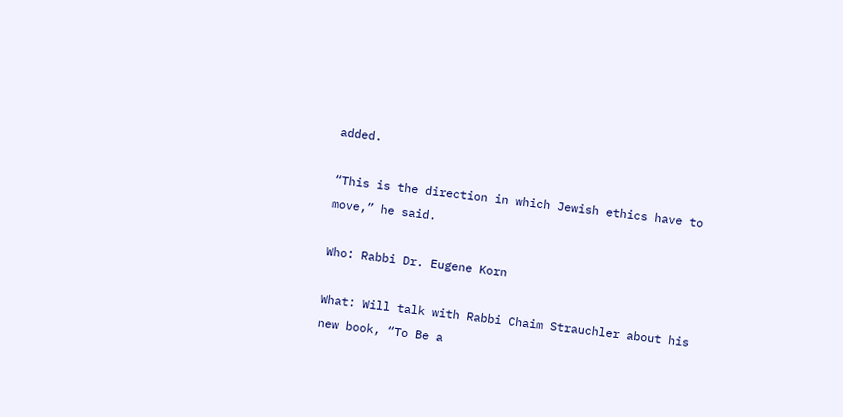added.

“This is the direction in which Jewish ethics have to move,” he said.

Who: Rabbi Dr. Eugene Korn

What: Will talk with Rabbi Chaim Strauchler about his new book, “To Be a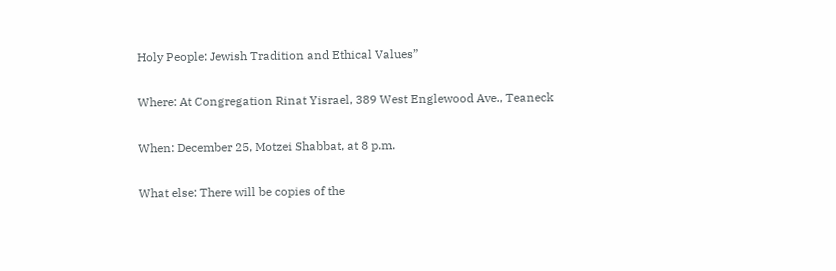Holy People: Jewish Tradition and Ethical Values”

Where: At Congregation Rinat Yisrael, 389 West Englewood Ave., Teaneck

When: December 25, Motzei Shabbat, at 8 p.m.

What else: There will be copies of the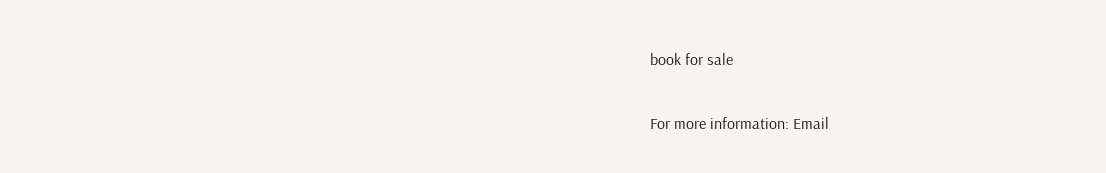book for sale

For more information: Email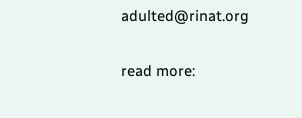adulted@rinat.org

read more: